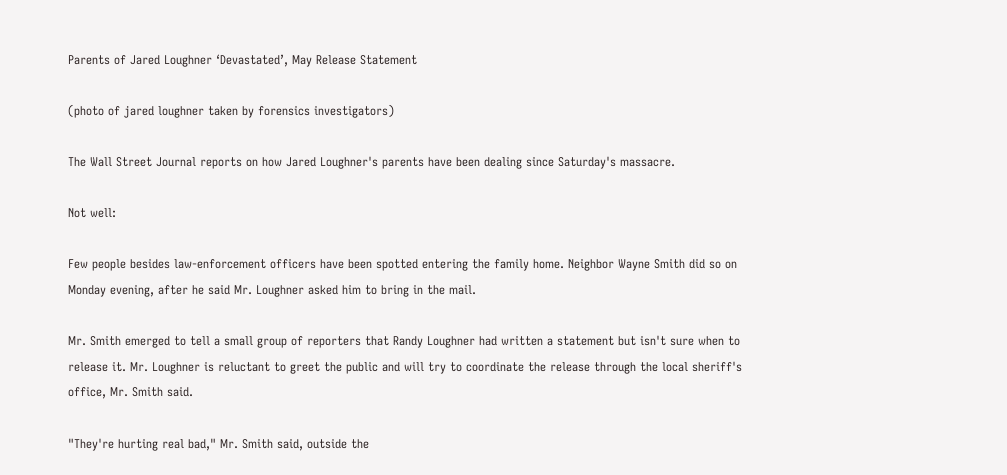Parents of Jared Loughner ‘Devastated’, May Release Statement

(photo of jared loughner taken by forensics investigators)

The Wall Street Journal reports on how Jared Loughner's parents have been dealing since Saturday's massacre.

Not well:

Few people besides law-enforcement officers have been spotted entering the family home. Neighbor Wayne Smith did so on Monday evening, after he said Mr. Loughner asked him to bring in the mail.

Mr. Smith emerged to tell a small group of reporters that Randy Loughner had written a statement but isn't sure when to release it. Mr. Loughner is reluctant to greet the public and will try to coordinate the release through the local sheriff's office, Mr. Smith said.

"They're hurting real bad," Mr. Smith said, outside the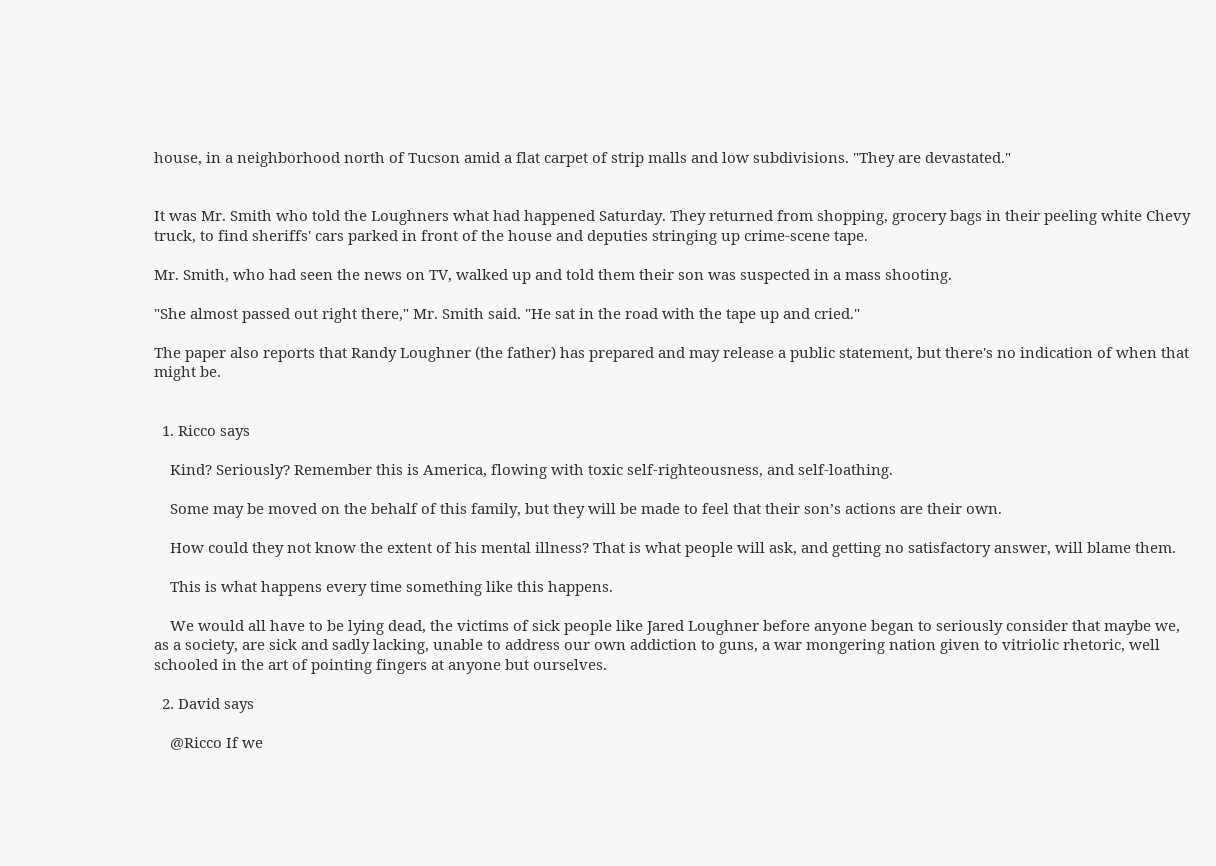house, in a neighborhood north of Tucson amid a flat carpet of strip malls and low subdivisions. "They are devastated."


It was Mr. Smith who told the Loughners what had happened Saturday. They returned from shopping, grocery bags in their peeling white Chevy truck, to find sheriffs' cars parked in front of the house and deputies stringing up crime-scene tape.

Mr. Smith, who had seen the news on TV, walked up and told them their son was suspected in a mass shooting.

"She almost passed out right there," Mr. Smith said. "He sat in the road with the tape up and cried."

The paper also reports that Randy Loughner (the father) has prepared and may release a public statement, but there's no indication of when that might be.


  1. Ricco says

    Kind? Seriously? Remember this is America, flowing with toxic self-righteousness, and self-loathing.

    Some may be moved on the behalf of this family, but they will be made to feel that their son’s actions are their own.

    How could they not know the extent of his mental illness? That is what people will ask, and getting no satisfactory answer, will blame them.

    This is what happens every time something like this happens.

    We would all have to be lying dead, the victims of sick people like Jared Loughner before anyone began to seriously consider that maybe we, as a society, are sick and sadly lacking, unable to address our own addiction to guns, a war mongering nation given to vitriolic rhetoric, well schooled in the art of pointing fingers at anyone but ourselves.

  2. David says

    @Ricco If we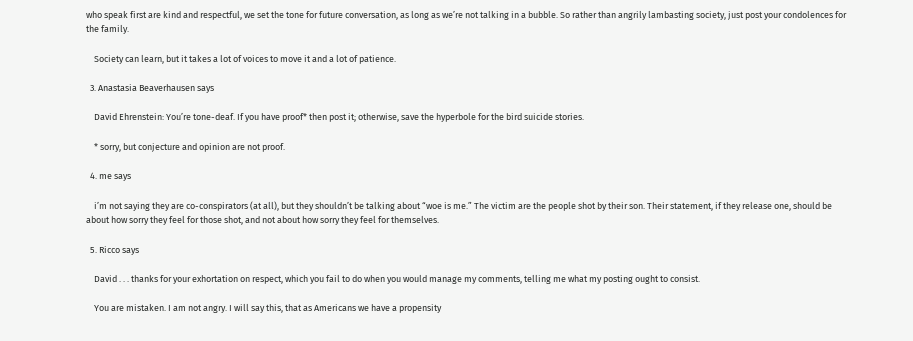who speak first are kind and respectful, we set the tone for future conversation, as long as we’re not talking in a bubble. So rather than angrily lambasting society, just post your condolences for the family.

    Society can learn, but it takes a lot of voices to move it and a lot of patience.

  3. Anastasia Beaverhausen says

    David Ehrenstein: You’re tone-deaf. If you have proof* then post it; otherwise, save the hyperbole for the bird suicide stories.

    * sorry, but conjecture and opinion are not proof.

  4. me says

    i’m not saying they are co-conspirators (at all), but they shouldn’t be talking about “woe is me.” The victim are the people shot by their son. Their statement, if they release one, should be about how sorry they feel for those shot, and not about how sorry they feel for themselves.

  5. Ricco says

    David . . . thanks for your exhortation on respect, which you fail to do when you would manage my comments, telling me what my posting ought to consist.

    You are mistaken. I am not angry. I will say this, that as Americans we have a propensity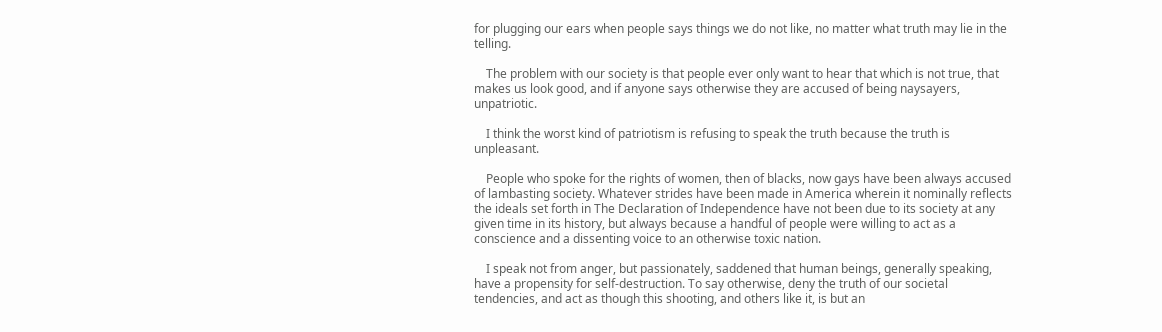for plugging our ears when people says things we do not like, no matter what truth may lie in the telling.

    The problem with our society is that people ever only want to hear that which is not true, that makes us look good, and if anyone says otherwise they are accused of being naysayers, unpatriotic.

    I think the worst kind of patriotism is refusing to speak the truth because the truth is unpleasant.

    People who spoke for the rights of women, then of blacks, now gays have been always accused of lambasting society. Whatever strides have been made in America wherein it nominally reflects the ideals set forth in The Declaration of Independence have not been due to its society at any given time in its history, but always because a handful of people were willing to act as a conscience and a dissenting voice to an otherwise toxic nation.

    I speak not from anger, but passionately, saddened that human beings, generally speaking, have a propensity for self-destruction. To say otherwise, deny the truth of our societal tendencies, and act as though this shooting, and others like it, is but an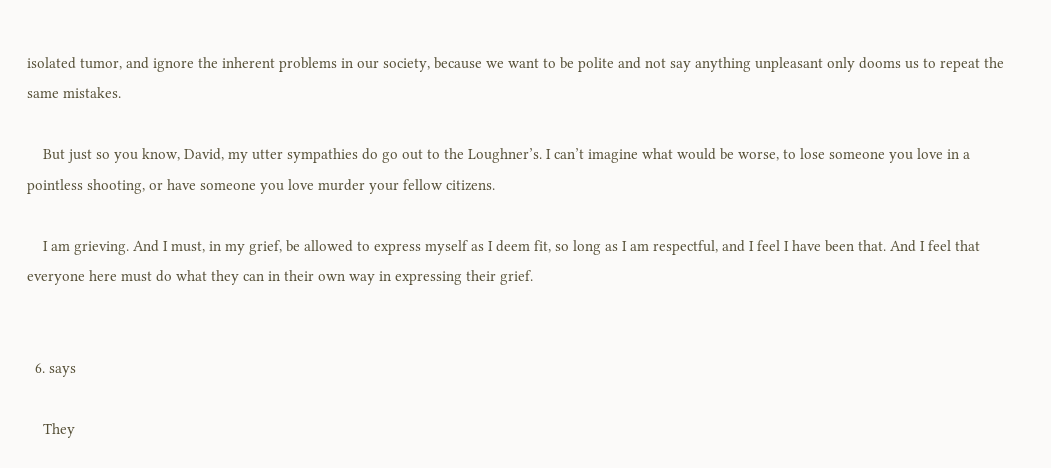isolated tumor, and ignore the inherent problems in our society, because we want to be polite and not say anything unpleasant only dooms us to repeat the same mistakes.

    But just so you know, David, my utter sympathies do go out to the Loughner’s. I can’t imagine what would be worse, to lose someone you love in a pointless shooting, or have someone you love murder your fellow citizens.

    I am grieving. And I must, in my grief, be allowed to express myself as I deem fit, so long as I am respectful, and I feel I have been that. And I feel that everyone here must do what they can in their own way in expressing their grief.


  6. says

    They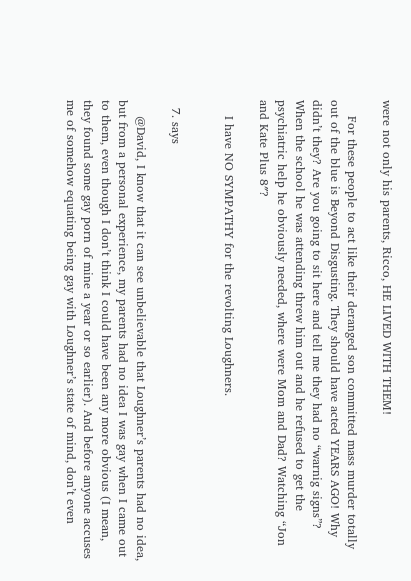were not only his parents, Ricco, HE LIVED WITH THEM!

    For these people to act like their deranged son committed mass murder totally out of the blue is Beyond Disgusting. They should have acted YEARS AGO! Why didn’t they? Are you going to sit here and tell me they had no “warnig signs”? When the school he was attending threw him out and he refused to get the psychiatric help he obviously needed, where were Mom and Dad? Watching “Jon and Kate Plus 8″?

    I have NO SYMPATHY for the revolting Loughners.


  7. says

    @David, I know that it can see unbelievable that Loughner’s parents had no idea, but from a personal experience, my parents had no idea I was gay when I came out to them, even though I don’t think I could have been any more obvious (I mean, they found some gay porn of mine a year or so earlier). And before anyone accuses me of somehow equating being gay with Loughner’s state of mind, don’t even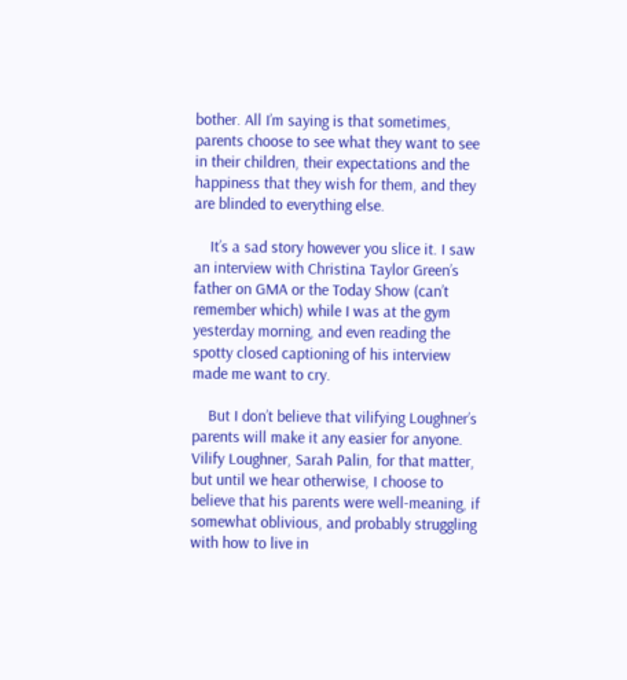bother. All I’m saying is that sometimes, parents choose to see what they want to see in their children, their expectations and the happiness that they wish for them, and they are blinded to everything else.

    It’s a sad story however you slice it. I saw an interview with Christina Taylor Green’s father on GMA or the Today Show (can’t remember which) while I was at the gym yesterday morning, and even reading the spotty closed captioning of his interview made me want to cry.

    But I don’t believe that vilifying Loughner’s parents will make it any easier for anyone. Vilify Loughner, Sarah Palin, for that matter, but until we hear otherwise, I choose to believe that his parents were well-meaning, if somewhat oblivious, and probably struggling with how to live in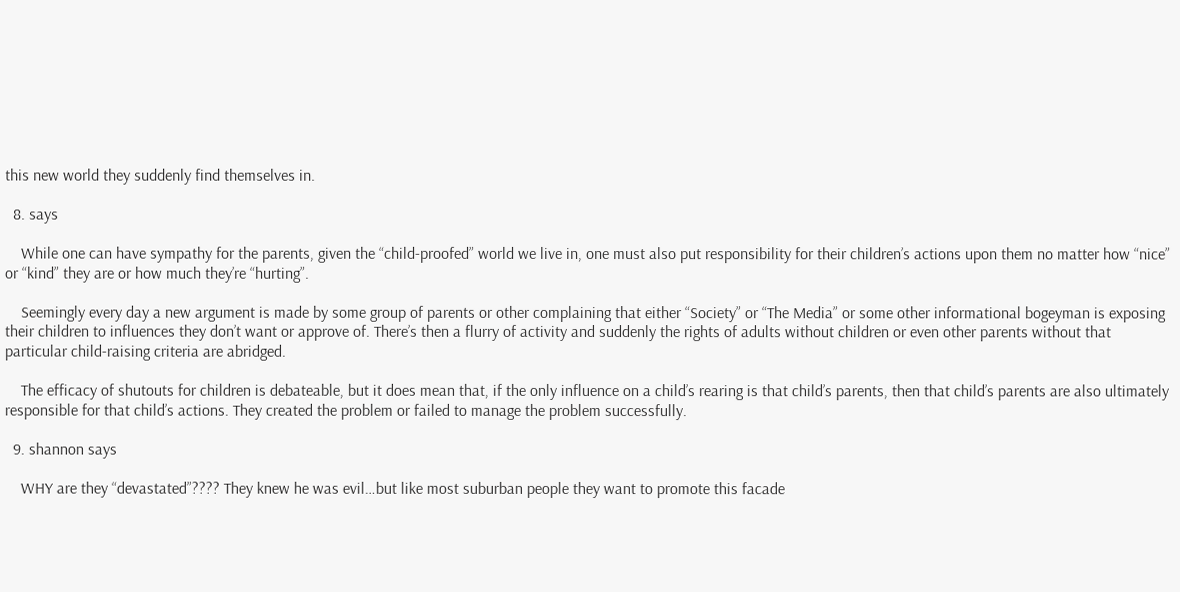this new world they suddenly find themselves in.

  8. says

    While one can have sympathy for the parents, given the “child-proofed” world we live in, one must also put responsibility for their children’s actions upon them no matter how “nice” or “kind” they are or how much they’re “hurting”.

    Seemingly every day a new argument is made by some group of parents or other complaining that either “Society” or “The Media” or some other informational bogeyman is exposing their children to influences they don’t want or approve of. There’s then a flurry of activity and suddenly the rights of adults without children or even other parents without that particular child-raising criteria are abridged.

    The efficacy of shutouts for children is debateable, but it does mean that, if the only influence on a child’s rearing is that child’s parents, then that child’s parents are also ultimately responsible for that child’s actions. They created the problem or failed to manage the problem successfully.

  9. shannon says

    WHY are they “devastated”???? They knew he was evil…but like most suburban people they want to promote this facade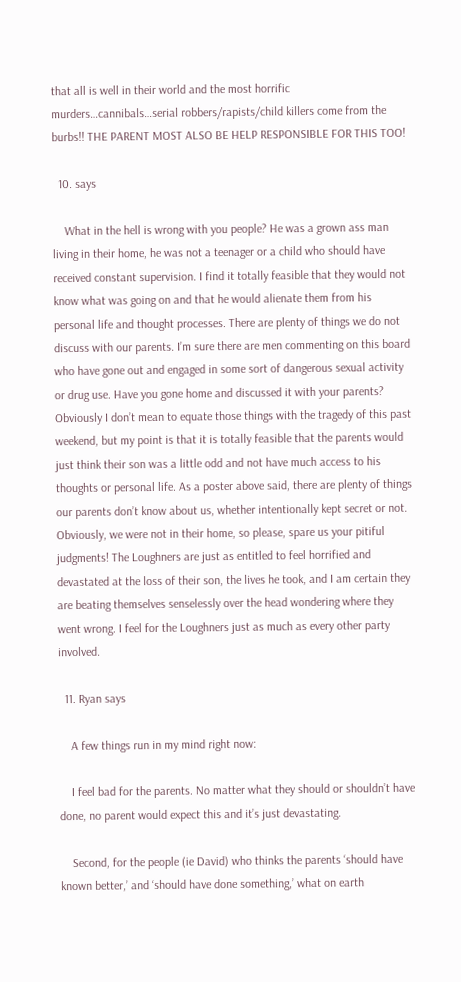that all is well in their world and the most horrific murders…cannibals…serial robbers/rapists/child killers come from the burbs!! THE PARENT MOST ALSO BE HELP RESPONSIBLE FOR THIS TOO!

  10. says

    What in the hell is wrong with you people? He was a grown ass man living in their home, he was not a teenager or a child who should have received constant supervision. I find it totally feasible that they would not know what was going on and that he would alienate them from his personal life and thought processes. There are plenty of things we do not discuss with our parents. I’m sure there are men commenting on this board who have gone out and engaged in some sort of dangerous sexual activity or drug use. Have you gone home and discussed it with your parents? Obviously I don’t mean to equate those things with the tragedy of this past weekend, but my point is that it is totally feasible that the parents would just think their son was a little odd and not have much access to his thoughts or personal life. As a poster above said, there are plenty of things our parents don’t know about us, whether intentionally kept secret or not. Obviously, we were not in their home, so please, spare us your pitiful judgments! The Loughners are just as entitled to feel horrified and devastated at the loss of their son, the lives he took, and I am certain they are beating themselves senselessly over the head wondering where they went wrong. I feel for the Loughners just as much as every other party involved.

  11. Ryan says

    A few things run in my mind right now:

    I feel bad for the parents. No matter what they should or shouldn’t have done, no parent would expect this and it’s just devastating.

    Second, for the people (ie David) who thinks the parents ‘should have known better,’ and ‘should have done something,’ what on earth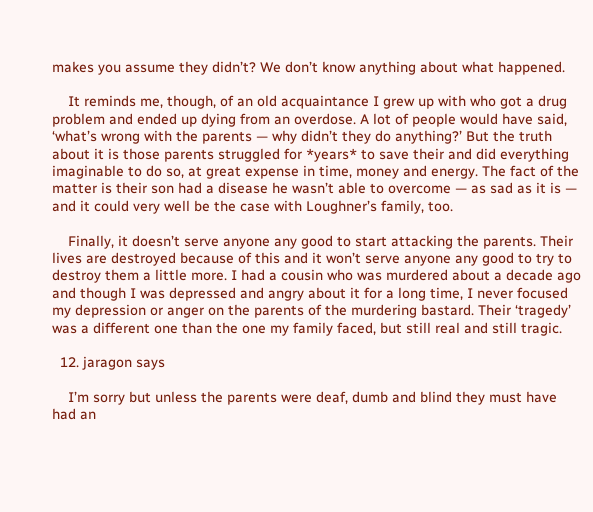makes you assume they didn’t? We don’t know anything about what happened.

    It reminds me, though, of an old acquaintance I grew up with who got a drug problem and ended up dying from an overdose. A lot of people would have said, ‘what’s wrong with the parents — why didn’t they do anything?’ But the truth about it is those parents struggled for *years* to save their and did everything imaginable to do so, at great expense in time, money and energy. The fact of the matter is their son had a disease he wasn’t able to overcome — as sad as it is — and it could very well be the case with Loughner’s family, too.

    Finally, it doesn’t serve anyone any good to start attacking the parents. Their lives are destroyed because of this and it won’t serve anyone any good to try to destroy them a little more. I had a cousin who was murdered about a decade ago and though I was depressed and angry about it for a long time, I never focused my depression or anger on the parents of the murdering bastard. Their ‘tragedy’ was a different one than the one my family faced, but still real and still tragic.

  12. jaragon says

    I’m sorry but unless the parents were deaf, dumb and blind they must have had an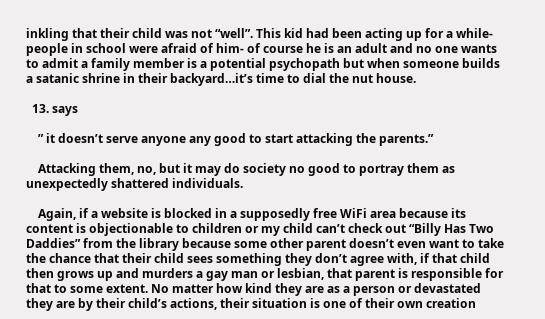inkling that their child was not “well”. This kid had been acting up for a while- people in school were afraid of him- of course he is an adult and no one wants to admit a family member is a potential psychopath but when someone builds a satanic shrine in their backyard…it’s time to dial the nut house.

  13. says

    ” it doesn’t serve anyone any good to start attacking the parents.”

    Attacking them, no, but it may do society no good to portray them as unexpectedly shattered individuals.

    Again, if a website is blocked in a supposedly free WiFi area because its content is objectionable to children or my child can’t check out “Billy Has Two Daddies” from the library because some other parent doesn’t even want to take the chance that their child sees something they don’t agree with, if that child then grows up and murders a gay man or lesbian, that parent is responsible for that to some extent. No matter how kind they are as a person or devastated they are by their child’s actions, their situation is one of their own creation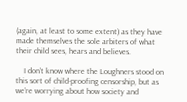(again, at least to some extent) as they have made themselves the sole arbiters of what their child sees, hears and believes.

    I don’t know where the Loughners stood on this sort of child-proofing censorship, but as we’re worrying about how society and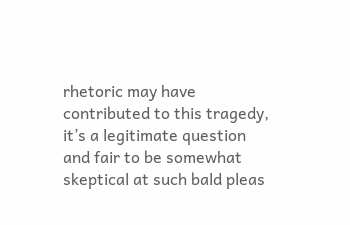rhetoric may have contributed to this tragedy, it’s a legitimate question and fair to be somewhat skeptical at such bald pleas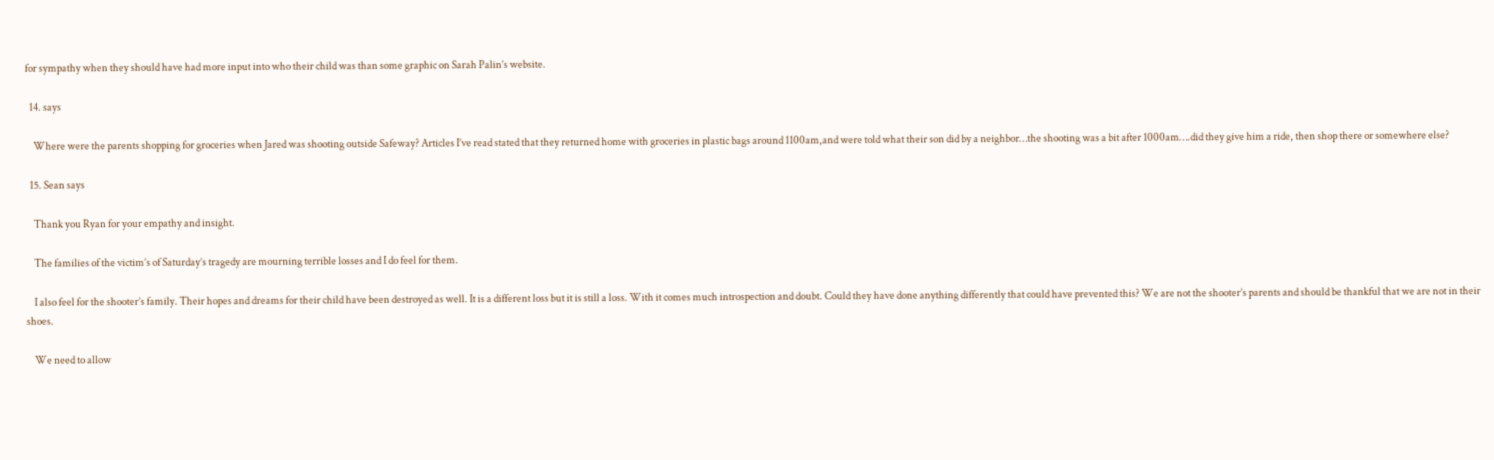for sympathy when they should have had more input into who their child was than some graphic on Sarah Palin’s website.

  14. says

    Where were the parents shopping for groceries when Jared was shooting outside Safeway? Articles I’ve read stated that they returned home with groceries in plastic bags around 1100am,and were told what their son did by a neighbor…the shooting was a bit after 1000am….did they give him a ride, then shop there or somewhere else?

  15. Sean says

    Thank you Ryan for your empathy and insight.

    The families of the victim’s of Saturday’s tragedy are mourning terrible losses and I do feel for them.

    I also feel for the shooter’s family. Their hopes and dreams for their child have been destroyed as well. It is a different loss but it is still a loss. With it comes much introspection and doubt. Could they have done anything differently that could have prevented this? We are not the shooter’s parents and should be thankful that we are not in their shoes.

    We need to allow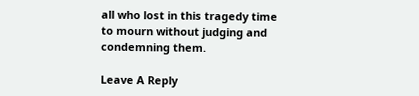all who lost in this tragedy time to mourn without judging and condemning them.

Leave A Reply